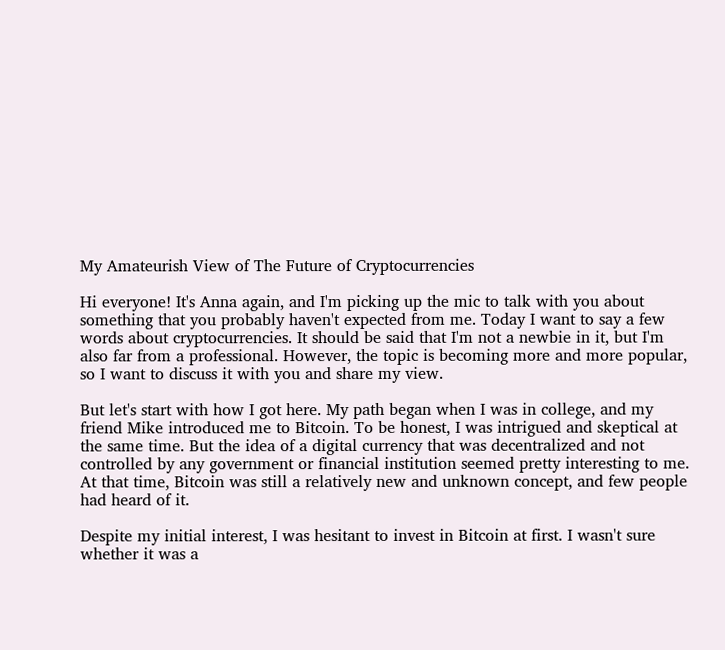My Amateurish View of The Future of Cryptocurrencies

Hi everyone! It's Anna again, and I'm picking up the mic to talk with you about something that you probably haven't expected from me. Today I want to say a few words about cryptocurrencies. It should be said that I'm not a newbie in it, but I'm also far from a professional. However, the topic is becoming more and more popular, so I want to discuss it with you and share my view.

But let's start with how I got here. My path began when I was in college, and my friend Mike introduced me to Bitcoin. To be honest, I was intrigued and skeptical at the same time. But the idea of a digital currency that was decentralized and not controlled by any government or financial institution seemed pretty interesting to me. At that time, Bitcoin was still a relatively new and unknown concept, and few people had heard of it.

Despite my initial interest, I was hesitant to invest in Bitcoin at first. I wasn't sure whether it was a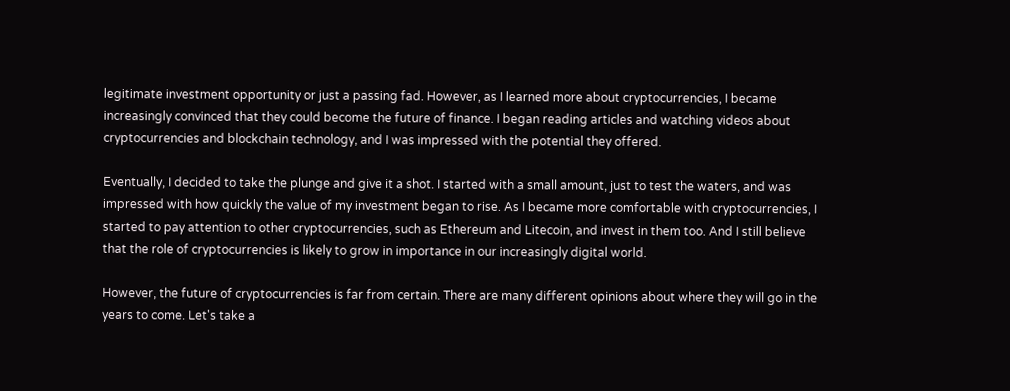legitimate investment opportunity or just a passing fad. However, as I learned more about cryptocurrencies, I became increasingly convinced that they could become the future of finance. I began reading articles and watching videos about cryptocurrencies and blockchain technology, and I was impressed with the potential they offered.

Eventually, I decided to take the plunge and give it a shot. I started with a small amount, just to test the waters, and was impressed with how quickly the value of my investment began to rise. As I became more comfortable with cryptocurrencies, I started to pay attention to other cryptocurrencies, such as Ethereum and Litecoin, and invest in them too. And I still believe that the role of cryptocurrencies is likely to grow in importance in our increasingly digital world.

However, the future of cryptocurrencies is far from certain. There are many different opinions about where they will go in the years to come. Let's take a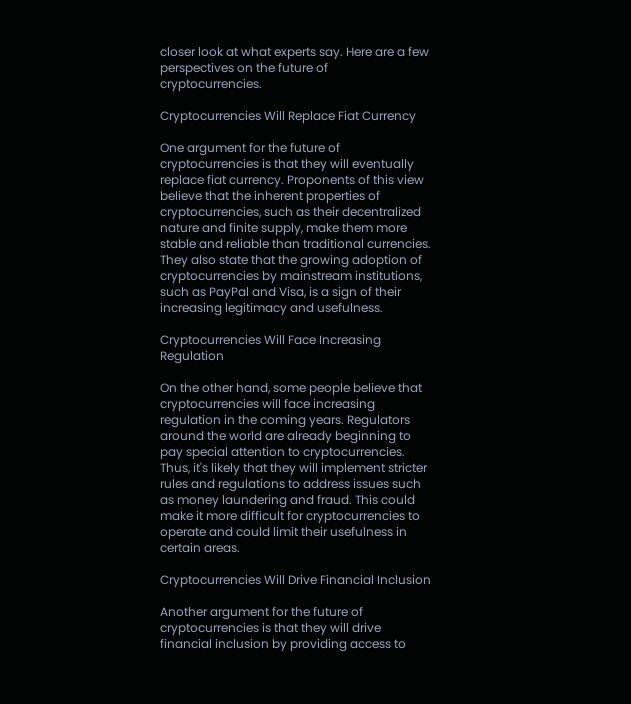closer look at what experts say. Here are a few perspectives on the future of cryptocurrencies.

Cryptocurrencies Will Replace Fiat Currency

One argument for the future of cryptocurrencies is that they will eventually replace fiat currency. Proponents of this view believe that the inherent properties of cryptocurrencies, such as their decentralized nature and finite supply, make them more stable and reliable than traditional currencies. They also state that the growing adoption of cryptocurrencies by mainstream institutions, such as PayPal and Visa, is a sign of their increasing legitimacy and usefulness.

Cryptocurrencies Will Face Increasing Regulation

On the other hand, some people believe that cryptocurrencies will face increasing regulation in the coming years. Regulators around the world are already beginning to pay special attention to cryptocurrencies. Thus, it's likely that they will implement stricter rules and regulations to address issues such as money laundering and fraud. This could make it more difficult for cryptocurrencies to operate and could limit their usefulness in certain areas.

Cryptocurrencies Will Drive Financial Inclusion

Another argument for the future of cryptocurrencies is that they will drive financial inclusion by providing access to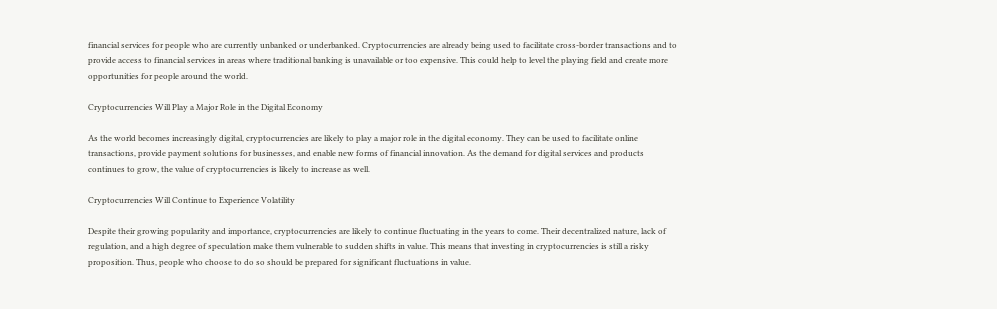financial services for people who are currently unbanked or underbanked. Cryptocurrencies are already being used to facilitate cross-border transactions and to provide access to financial services in areas where traditional banking is unavailable or too expensive. This could help to level the playing field and create more opportunities for people around the world.

Cryptocurrencies Will Play a Major Role in the Digital Economy

As the world becomes increasingly digital, cryptocurrencies are likely to play a major role in the digital economy. They can be used to facilitate online transactions, provide payment solutions for businesses, and enable new forms of financial innovation. As the demand for digital services and products continues to grow, the value of cryptocurrencies is likely to increase as well.

Cryptocurrencies Will Continue to Experience Volatility

Despite their growing popularity and importance, cryptocurrencies are likely to continue fluctuating in the years to come. Their decentralized nature, lack of regulation, and a high degree of speculation make them vulnerable to sudden shifts in value. This means that investing in cryptocurrencies is still a risky proposition. Thus, people who choose to do so should be prepared for significant fluctuations in value.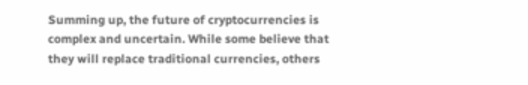Summing up, the future of cryptocurrencies is complex and uncertain. While some believe that they will replace traditional currencies, others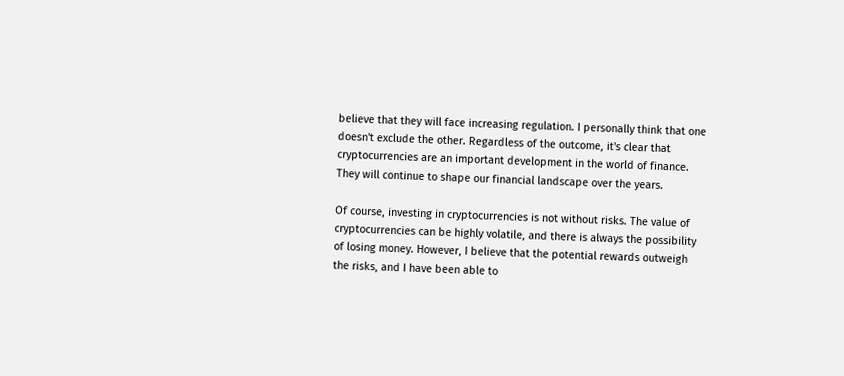believe that they will face increasing regulation. I personally think that one doesn't exclude the other. Regardless of the outcome, it's clear that cryptocurrencies are an important development in the world of finance. They will continue to shape our financial landscape over the years.

Of course, investing in cryptocurrencies is not without risks. The value of cryptocurrencies can be highly volatile, and there is always the possibility of losing money. However, I believe that the potential rewards outweigh the risks, and I have been able to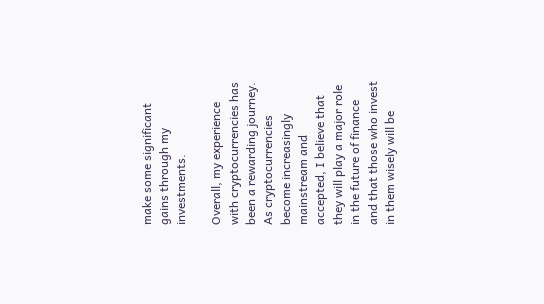make some significant gains through my investments.

Overall, my experience with cryptocurrencies has been a rewarding journey. As cryptocurrencies become increasingly mainstream and accepted, I believe that they will play a major role in the future of finance and that those who invest in them wisely will be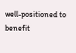well-positioned to benefit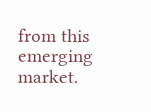from this emerging market.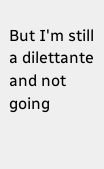But I'm still a dilettante and not going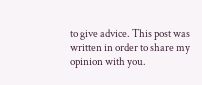to give advice. This post was written in order to share my opinion with you.